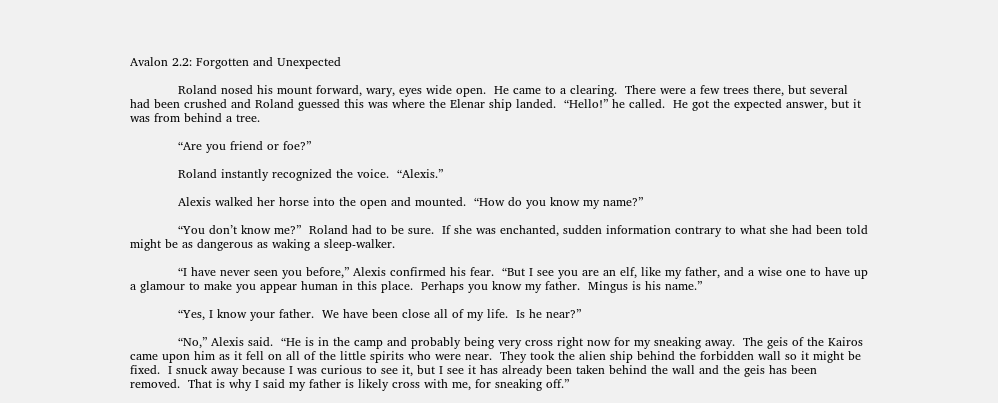Avalon 2.2: Forgotten and Unexpected

            Roland nosed his mount forward, wary, eyes wide open.  He came to a clearing.  There were a few trees there, but several had been crushed and Roland guessed this was where the Elenar ship landed.  “Hello!” he called.  He got the expected answer, but it was from behind a tree.

            “Are you friend or foe?”

            Roland instantly recognized the voice.  “Alexis.”

            Alexis walked her horse into the open and mounted.  “How do you know my name?”

            “You don’t know me?”  Roland had to be sure.  If she was enchanted, sudden information contrary to what she had been told might be as dangerous as waking a sleep-walker.

            “I have never seen you before,” Alexis confirmed his fear.  “But I see you are an elf, like my father, and a wise one to have up a glamour to make you appear human in this place.  Perhaps you know my father.  Mingus is his name.”

            “Yes, I know your father.  We have been close all of my life.  Is he near?”

            “No,” Alexis said.  “He is in the camp and probably being very cross right now for my sneaking away.  The geis of the Kairos came upon him as it fell on all of the little spirits who were near.  They took the alien ship behind the forbidden wall so it might be fixed.  I snuck away because I was curious to see it, but I see it has already been taken behind the wall and the geis has been removed.  That is why I said my father is likely cross with me, for sneaking off.”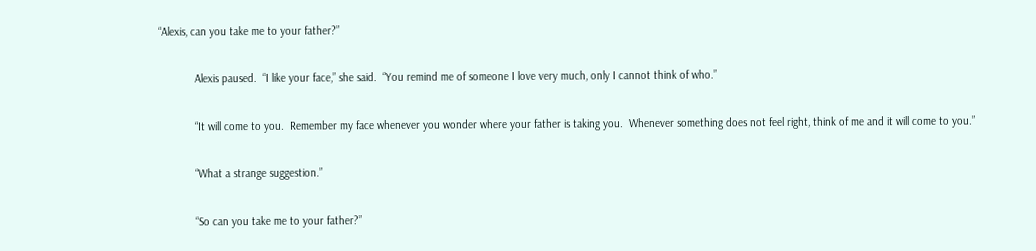“Alexis, can you take me to your father?”

            Alexis paused.  “I like your face,” she said.  “You remind me of someone I love very much, only I cannot think of who.”

            “It will come to you.  Remember my face whenever you wonder where your father is taking you.  Whenever something does not feel right, think of me and it will come to you.”

            “What a strange suggestion.”

            “So can you take me to your father?”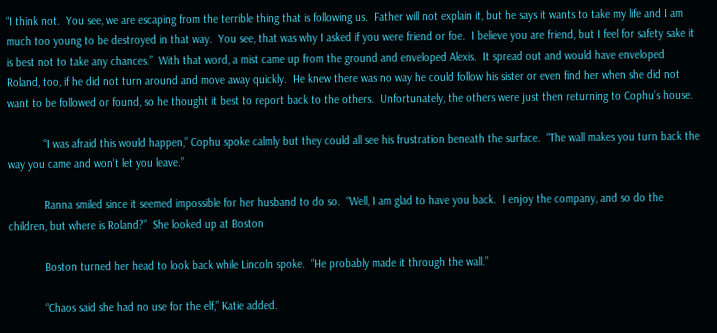“I think not.  You see, we are escaping from the terrible thing that is following us.  Father will not explain it, but he says it wants to take my life and I am much too young to be destroyed in that way.  You see, that was why I asked if you were friend or foe.  I believe you are friend, but I feel for safety sake it is best not to take any chances.”  With that word, a mist came up from the ground and enveloped Alexis.  It spread out and would have enveloped Roland, too, if he did not turn around and move away quickly.  He knew there was no way he could follow his sister or even find her when she did not want to be followed or found, so he thought it best to report back to the others.  Unfortunately, the others were just then returning to Cophu’s house.

            “I was afraid this would happen,” Cophu spoke calmly but they could all see his frustration beneath the surface.  “The wall makes you turn back the way you came and won’t let you leave.”

            Ranna smiled since it seemed impossible for her husband to do so.  “Well, I am glad to have you back.  I enjoy the company, and so do the children, but where is Roland?”  She looked up at Boston

            Boston turned her head to look back while Lincoln spoke.  “He probably made it through the wall.”

            “Chaos said she had no use for the elf,” Katie added.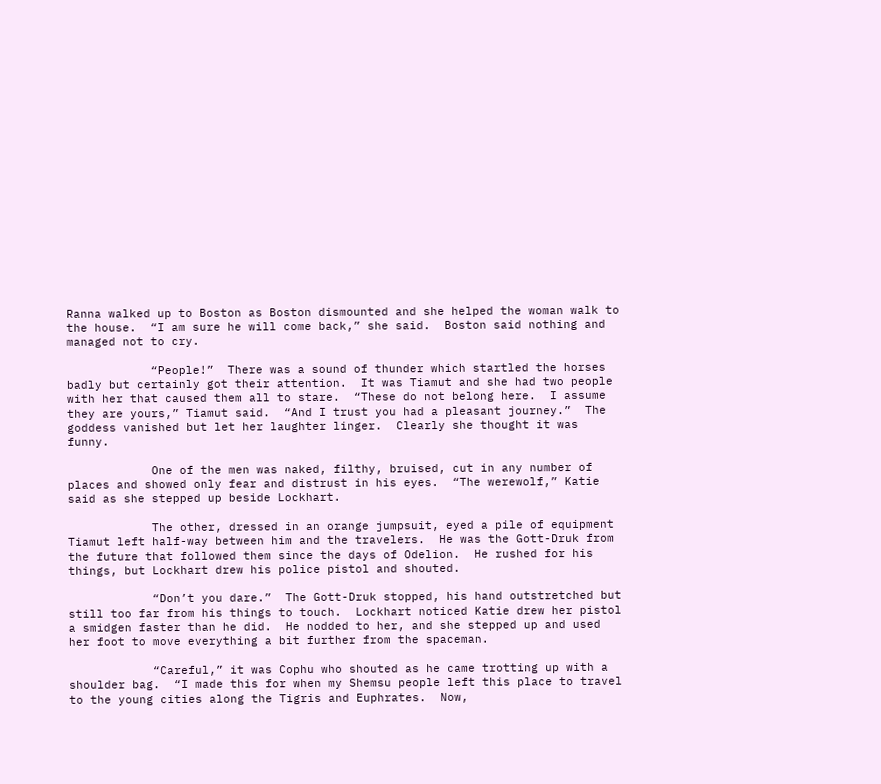Ranna walked up to Boston as Boston dismounted and she helped the woman walk to the house.  “I am sure he will come back,” she said.  Boston said nothing and managed not to cry.

            “People!”  There was a sound of thunder which startled the horses badly but certainly got their attention.  It was Tiamut and she had two people with her that caused them all to stare.  “These do not belong here.  I assume they are yours,” Tiamut said.  “And I trust you had a pleasant journey.”  The goddess vanished but let her laughter linger.  Clearly she thought it was funny.

            One of the men was naked, filthy, bruised, cut in any number of places and showed only fear and distrust in his eyes.  “The werewolf,” Katie said as she stepped up beside Lockhart.

            The other, dressed in an orange jumpsuit, eyed a pile of equipment Tiamut left half-way between him and the travelers.  He was the Gott-Druk from the future that followed them since the days of Odelion.  He rushed for his things, but Lockhart drew his police pistol and shouted.

            “Don’t you dare.”  The Gott-Druk stopped, his hand outstretched but still too far from his things to touch.  Lockhart noticed Katie drew her pistol a smidgen faster than he did.  He nodded to her, and she stepped up and used her foot to move everything a bit further from the spaceman.

            “Careful,” it was Cophu who shouted as he came trotting up with a shoulder bag.  “I made this for when my Shemsu people left this place to travel to the young cities along the Tigris and Euphrates.  Now,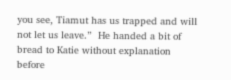you see, Tiamut has us trapped and will not let us leave.”  He handed a bit of bread to Katie without explanation before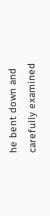he bent down and carefully examined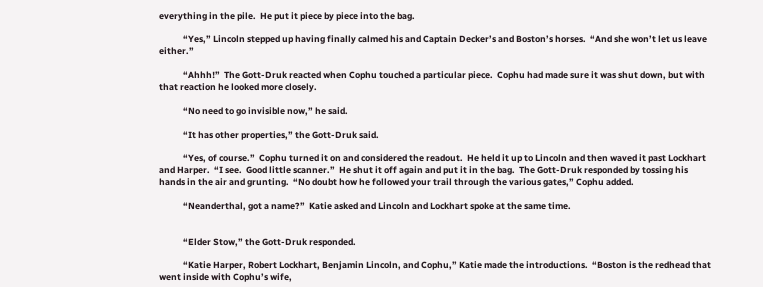everything in the pile.  He put it piece by piece into the bag.

            “Yes,” Lincoln stepped up having finally calmed his and Captain Decker’s and Boston’s horses.  “And she won’t let us leave either.”

            “Ahhh!”  The Gott-Druk reacted when Cophu touched a particular piece.  Cophu had made sure it was shut down, but with that reaction he looked more closely.

            “No need to go invisible now,” he said.

            “It has other properties,” the Gott-Druk said.

            “Yes, of course.”  Cophu turned it on and considered the readout.  He held it up to Lincoln and then waved it past Lockhart and Harper.  “I see.  Good little scanner.”  He shut it off again and put it in the bag.  The Gott-Druk responded by tossing his hands in the air and grunting.  “No doubt how he followed your trail through the various gates,” Cophu added.

            “Neanderthal, got a name?”  Katie asked and Lincoln and Lockhart spoke at the same time.


            “Elder Stow,” the Gott-Druk responded.

            “Katie Harper, Robert Lockhart, Benjamin Lincoln, and Cophu,” Katie made the introductions.  “Boston is the redhead that went inside with Cophu’s wife,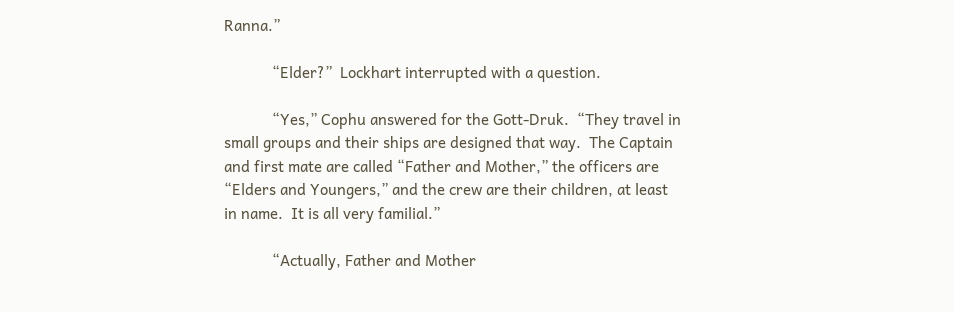Ranna.”

            “Elder?”  Lockhart interrupted with a question.

            “Yes,” Cophu answered for the Gott-Druk.  “They travel in small groups and their ships are designed that way.  The Captain and first mate are called “Father and Mother,” the officers are “Elders and Youngers,” and the crew are their children, at least in name.  It is all very familial.”

            “Actually, Father and Mother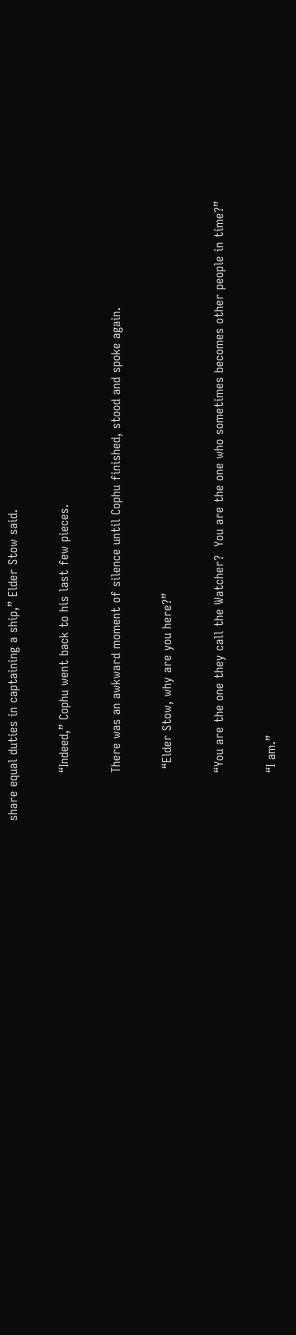share equal duties in captaining a ship,” Elder Stow said.

            “Indeed,” Cophu went back to his last few pieces.

            There was an awkward moment of silence until Cophu finished, stood and spoke again.

             “Elder Stow, why are you here?”

            “You are the one they call the Watcher?  You are the one who sometimes becomes other people in time?”

            “I am.”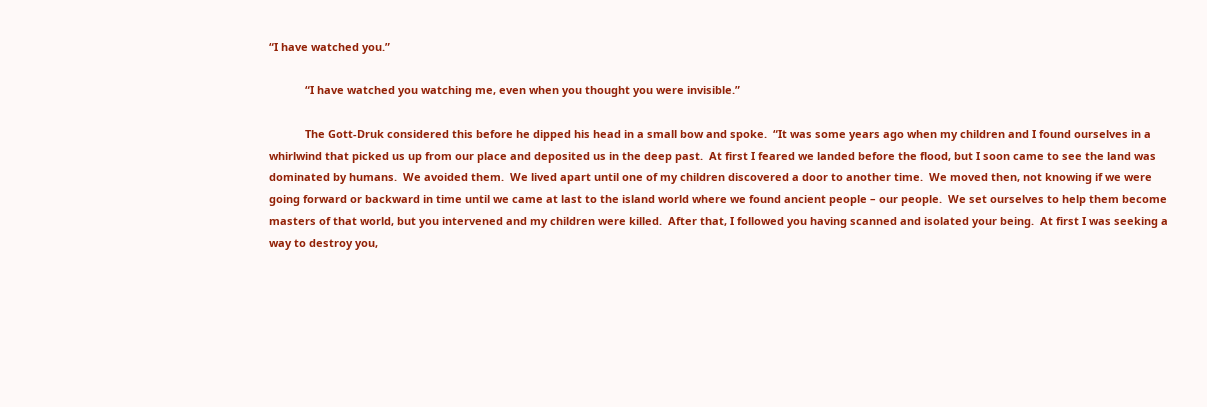“I have watched you.”

            “I have watched you watching me, even when you thought you were invisible.”

            The Gott-Druk considered this before he dipped his head in a small bow and spoke.  “It was some years ago when my children and I found ourselves in a whirlwind that picked us up from our place and deposited us in the deep past.  At first I feared we landed before the flood, but I soon came to see the land was dominated by humans.  We avoided them.  We lived apart until one of my children discovered a door to another time.  We moved then, not knowing if we were going forward or backward in time until we came at last to the island world where we found ancient people – our people.  We set ourselves to help them become masters of that world, but you intervened and my children were killed.  After that, I followed you having scanned and isolated your being.  At first I was seeking a way to destroy you,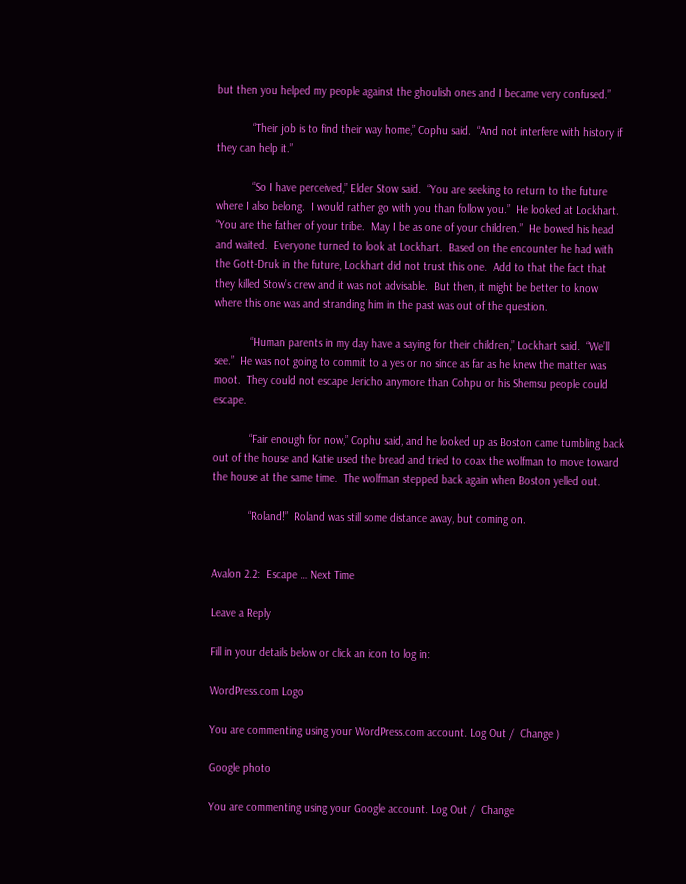but then you helped my people against the ghoulish ones and I became very confused.”

            “Their job is to find their way home,” Cophu said.  “And not interfere with history if they can help it.”

            “So I have perceived,” Elder Stow said.  “You are seeking to return to the future where I also belong.  I would rather go with you than follow you.”  He looked at Lockhart.  “You are the father of your tribe.  May I be as one of your children.”  He bowed his head and waited.  Everyone turned to look at Lockhart.  Based on the encounter he had with the Gott-Druk in the future, Lockhart did not trust this one.  Add to that the fact that they killed Stow’s crew and it was not advisable.  But then, it might be better to know where this one was and stranding him in the past was out of the question.

            “Human parents in my day have a saying for their children,” Lockhart said.  “We’ll see.”  He was not going to commit to a yes or no since as far as he knew the matter was moot.  They could not escape Jericho anymore than Cohpu or his Shemsu people could escape.

            “Fair enough for now,” Cophu said, and he looked up as Boston came tumbling back out of the house and Katie used the bread and tried to coax the wolfman to move toward the house at the same time.  The wolfman stepped back again when Boston yelled out.

            “Roland!”  Roland was still some distance away, but coming on.


Avalon 2.2:  Escape … Next Time

Leave a Reply

Fill in your details below or click an icon to log in:

WordPress.com Logo

You are commenting using your WordPress.com account. Log Out /  Change )

Google photo

You are commenting using your Google account. Log Out /  Change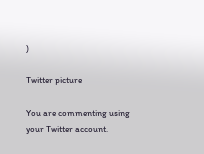)

Twitter picture

You are commenting using your Twitter account.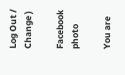Log Out /  Change )

Facebook photo

You are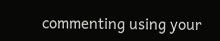commenting using your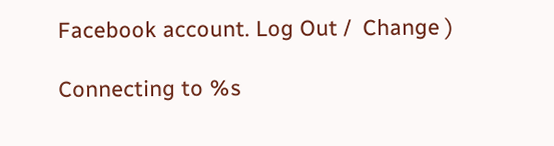Facebook account. Log Out /  Change )

Connecting to %s